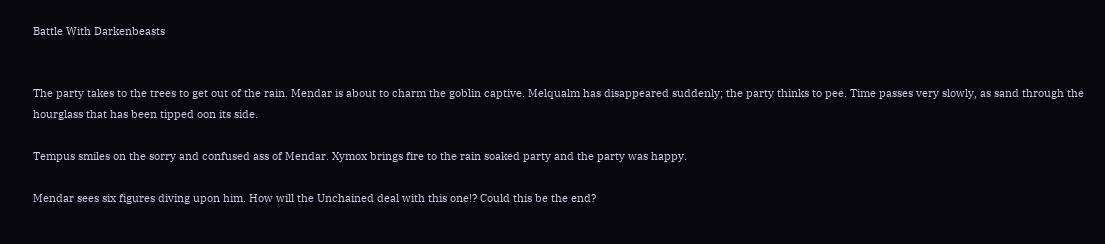Battle With Darkenbeasts


The party takes to the trees to get out of the rain. Mendar is about to charm the goblin captive. Melqualm has disappeared suddenly; the party thinks to pee. Time passes very slowly, as sand through the hourglass that has been tipped oon its side.

Tempus smiles on the sorry and confused ass of Mendar. Xymox brings fire to the rain soaked party and the party was happy.

Mendar sees six figures diving upon him. How will the Unchained deal with this one!? Could this be the end?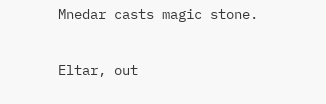Mnedar casts magic stone.

Eltar, out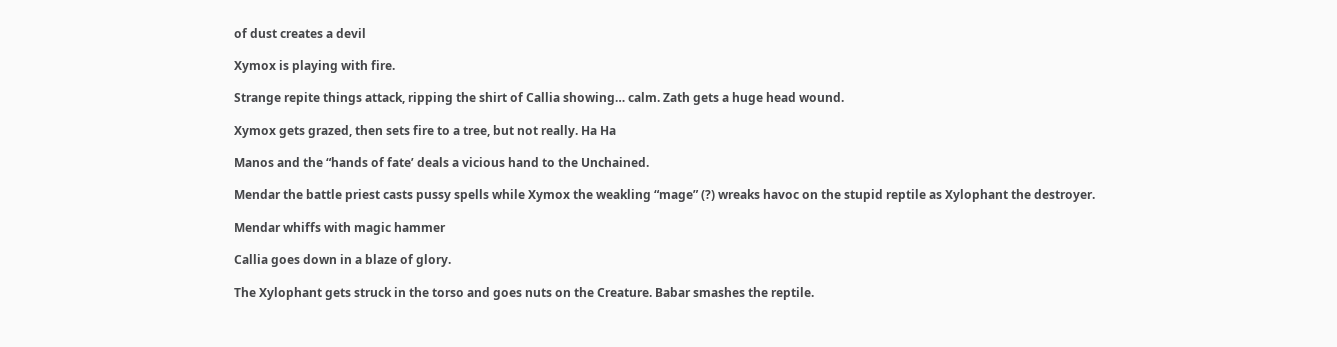of dust creates a devil

Xymox is playing with fire.

Strange repite things attack, ripping the shirt of Callia showing… calm. Zath gets a huge head wound.

Xymox gets grazed, then sets fire to a tree, but not really. Ha Ha

Manos and the “hands of fate’ deals a vicious hand to the Unchained.

Mendar the battle priest casts pussy spells while Xymox the weakling “mage” (?) wreaks havoc on the stupid reptile as Xylophant the destroyer.

Mendar whiffs with magic hammer

Callia goes down in a blaze of glory.

The Xylophant gets struck in the torso and goes nuts on the Creature. Babar smashes the reptile.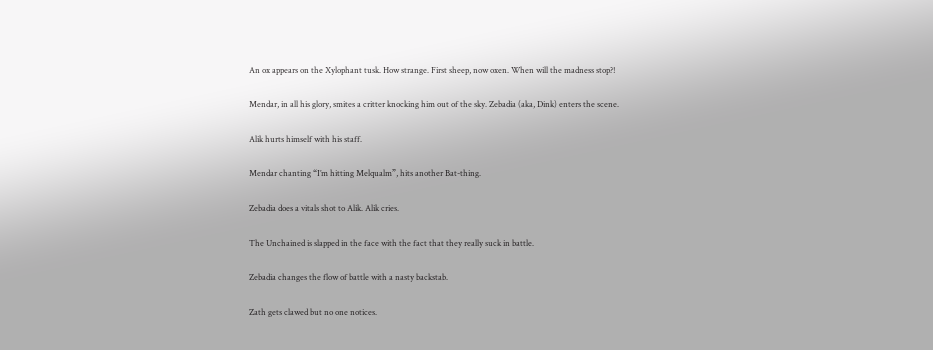An ox appears on the Xylophant tusk. How strange. First sheep, now oxen. When will the madness stop?!

Mendar, in all his glory, smites a critter knocking him out of the sky. Zebadia (aka, Dink) enters the scene.

Alik hurts himself with his staff.

Mendar chanting “I’m hitting Melqualm”, hits another Bat-thing.

Zebadia does a vitals shot to Alik. Alik cries.

The Unchained is slapped in the face with the fact that they really suck in battle.

Zebadia changes the flow of battle with a nasty backstab.

Zath gets clawed but no one notices.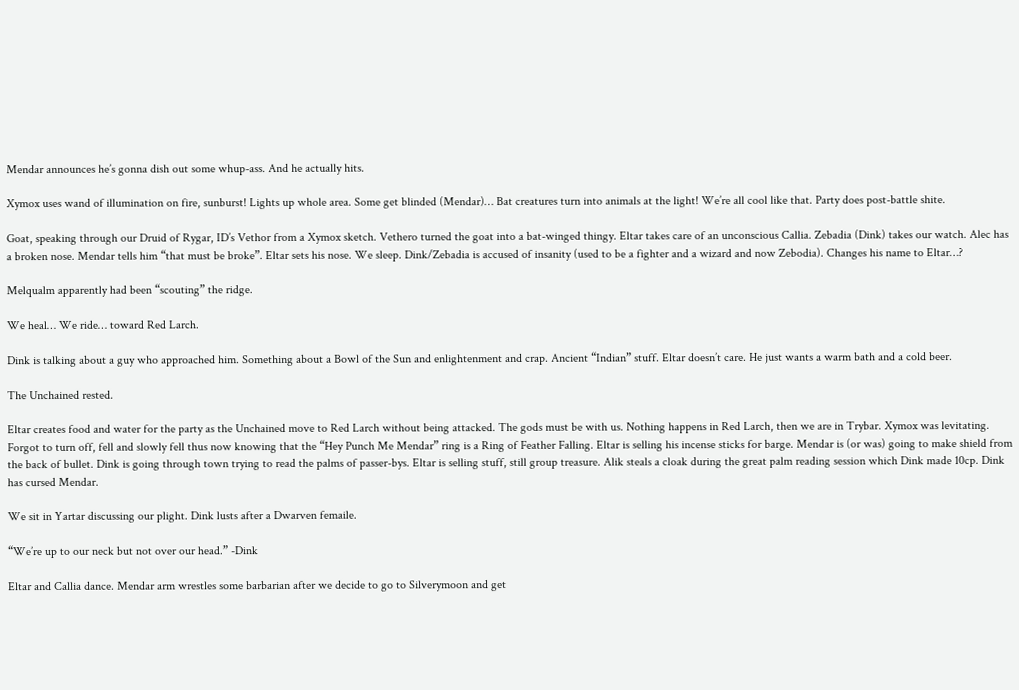Mendar announces he’s gonna dish out some whup-ass. And he actually hits.

Xymox uses wand of illumination on fire, sunburst! Lights up whole area. Some get blinded (Mendar)… Bat creatures turn into animals at the light! We’re all cool like that. Party does post-battle shite.

Goat, speaking through our Druid of Rygar, ID’s Vethor from a Xymox sketch. Vethero turned the goat into a bat-winged thingy. Eltar takes care of an unconscious Callia. Zebadia (Dink) takes our watch. Alec has a broken nose. Mendar tells him “that must be broke”. Eltar sets his nose. We sleep. Dink/Zebadia is accused of insanity (used to be a fighter and a wizard and now Zebodia). Changes his name to Eltar…?

Melqualm apparently had been “scouting” the ridge.

We heal… We ride… toward Red Larch.

Dink is talking about a guy who approached him. Something about a Bowl of the Sun and enlightenment and crap. Ancient “Indian” stuff. Eltar doesn’t care. He just wants a warm bath and a cold beer.

The Unchained rested.

Eltar creates food and water for the party as the Unchained move to Red Larch without being attacked. The gods must be with us. Nothing happens in Red Larch, then we are in Trybar. Xymox was levitating. Forgot to turn off, fell and slowly fell thus now knowing that the “Hey Punch Me Mendar” ring is a Ring of Feather Falling. Eltar is selling his incense sticks for barge. Mendar is (or was) going to make shield from the back of bullet. Dink is going through town trying to read the palms of passer-bys. Eltar is selling stuff, still group treasure. Alik steals a cloak during the great palm reading session which Dink made 10cp. Dink has cursed Mendar.

We sit in Yartar discussing our plight. Dink lusts after a Dwarven femaile.

“We’re up to our neck but not over our head.” -Dink

Eltar and Callia dance. Mendar arm wrestles some barbarian after we decide to go to Silverymoon and get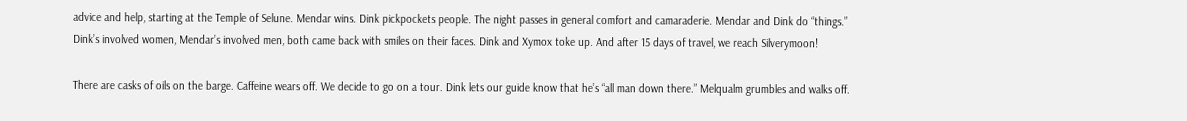advice and help, starting at the Temple of Selune. Mendar wins. Dink pickpockets people. The night passes in general comfort and camaraderie. Mendar and Dink do “things.” Dink’s involved women, Mendar’s involved men, both came back with smiles on their faces. Dink and Xymox toke up. And after 15 days of travel, we reach Silverymoon!

There are casks of oils on the barge. Caffeine wears off. We decide to go on a tour. Dink lets our guide know that he’s “all man down there.” Melqualm grumbles and walks off.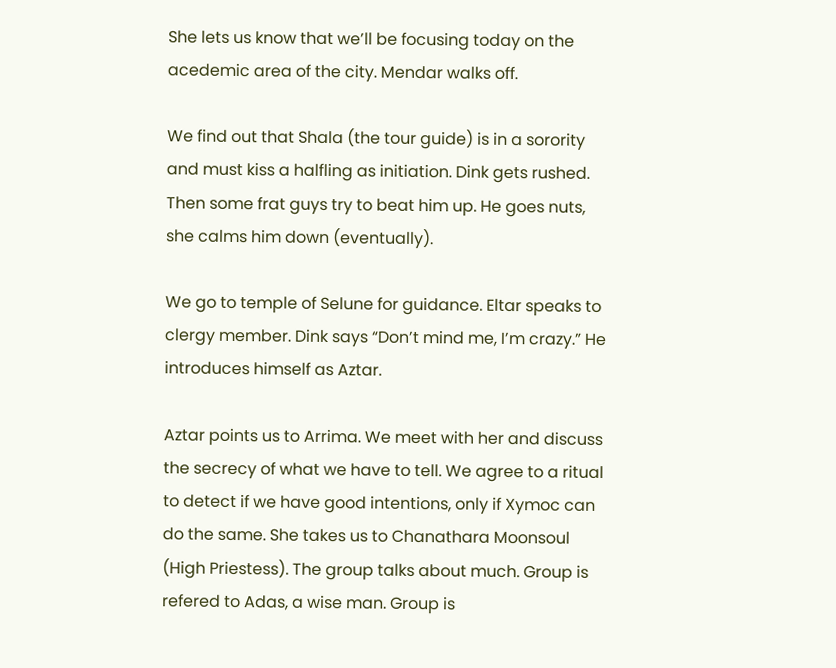She lets us know that we’ll be focusing today on the acedemic area of the city. Mendar walks off.

We find out that Shala (the tour guide) is in a sorority and must kiss a halfling as initiation. Dink gets rushed. Then some frat guys try to beat him up. He goes nuts, she calms him down (eventually).

We go to temple of Selune for guidance. Eltar speaks to clergy member. Dink says “Don’t mind me, I’m crazy.” He introduces himself as Aztar.

Aztar points us to Arrima. We meet with her and discuss the secrecy of what we have to tell. We agree to a ritual to detect if we have good intentions, only if Xymoc can do the same. She takes us to Chanathara Moonsoul (High Priestess). The group talks about much. Group is refered to Adas, a wise man. Group is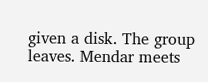given a disk. The group leaves. Mendar meets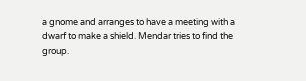a gnome and arranges to have a meeting with a dwarf to make a shield. Mendar tries to find the group.